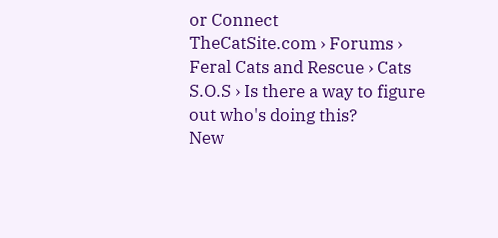or Connect
TheCatSite.com › Forums › Feral Cats and Rescue › Cats S.O.S › Is there a way to figure out who's doing this?
New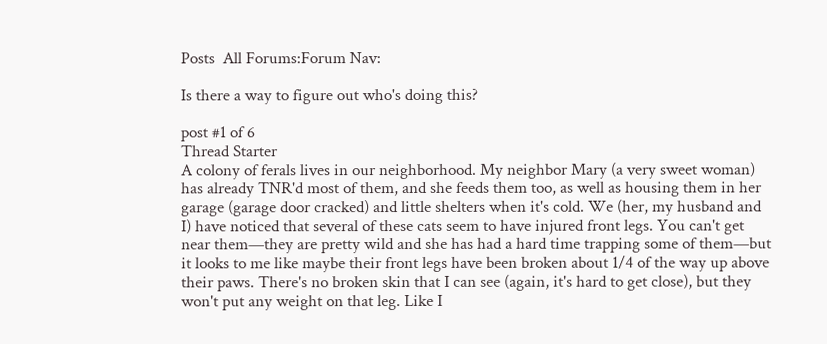Posts  All Forums:Forum Nav:

Is there a way to figure out who's doing this?

post #1 of 6
Thread Starter
A colony of ferals lives in our neighborhood. My neighbor Mary (a very sweet woman) has already TNR'd most of them, and she feeds them too, as well as housing them in her garage (garage door cracked) and little shelters when it's cold. We (her, my husband and I) have noticed that several of these cats seem to have injured front legs. You can't get near them—they are pretty wild and she has had a hard time trapping some of them—but it looks to me like maybe their front legs have been broken about 1/4 of the way up above their paws. There's no broken skin that I can see (again, it's hard to get close), but they won't put any weight on that leg. Like I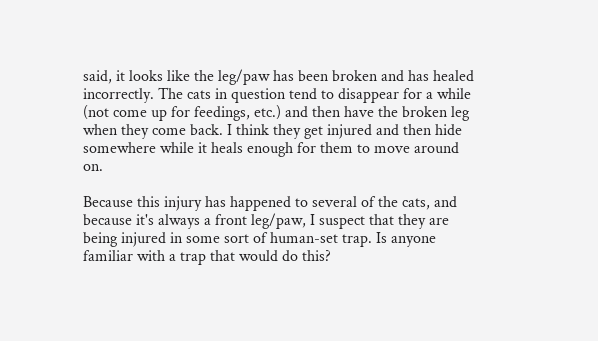said, it looks like the leg/paw has been broken and has healed incorrectly. The cats in question tend to disappear for a while (not come up for feedings, etc.) and then have the broken leg when they come back. I think they get injured and then hide somewhere while it heals enough for them to move around on.

Because this injury has happened to several of the cats, and because it's always a front leg/paw, I suspect that they are being injured in some sort of human-set trap. Is anyone familiar with a trap that would do this?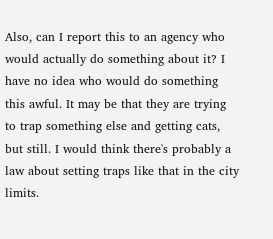Also, can I report this to an agency who would actually do something about it? I have no idea who would do something this awful. It may be that they are trying to trap something else and getting cats, but still. I would think there's probably a law about setting traps like that in the city limits.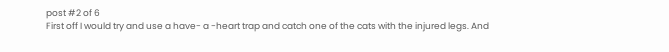post #2 of 6
First off I would try and use a have- a -heart trap and catch one of the cats with the injured legs. And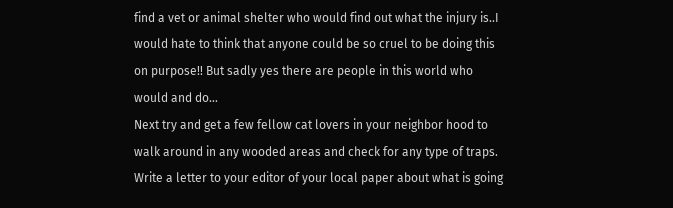find a vet or animal shelter who would find out what the injury is..I would hate to think that anyone could be so cruel to be doing this on purpose!! But sadly yes there are people in this world who would and do...
Next try and get a few fellow cat lovers in your neighbor hood to walk around in any wooded areas and check for any type of traps.
Write a letter to your editor of your local paper about what is going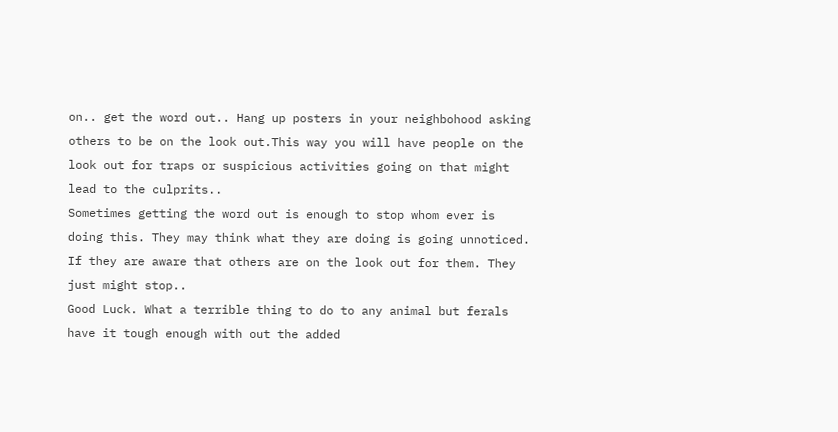on.. get the word out.. Hang up posters in your neighbohood asking others to be on the look out.This way you will have people on the look out for traps or suspicious activities going on that might lead to the culprits..
Sometimes getting the word out is enough to stop whom ever is doing this. They may think what they are doing is going unnoticed. If they are aware that others are on the look out for them. They just might stop..
Good Luck. What a terrible thing to do to any animal but ferals have it tough enough with out the added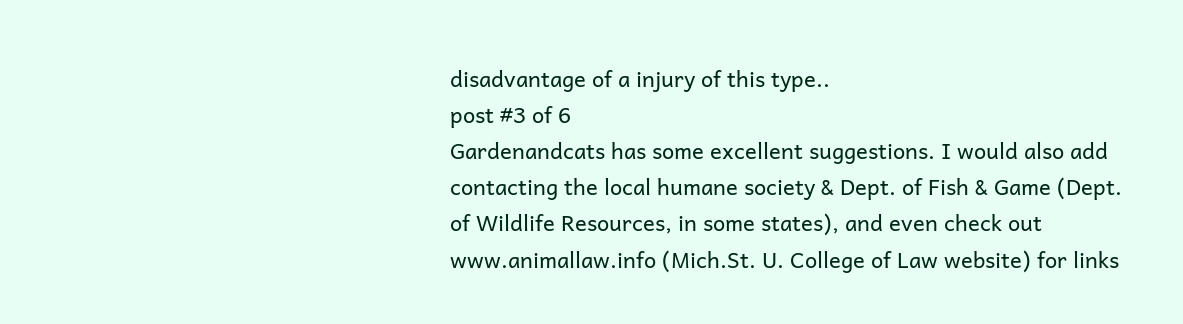disadvantage of a injury of this type..
post #3 of 6
Gardenandcats has some excellent suggestions. I would also add contacting the local humane society & Dept. of Fish & Game (Dept. of Wildlife Resources, in some states), and even check out www.animallaw.info (Mich.St. U. College of Law website) for links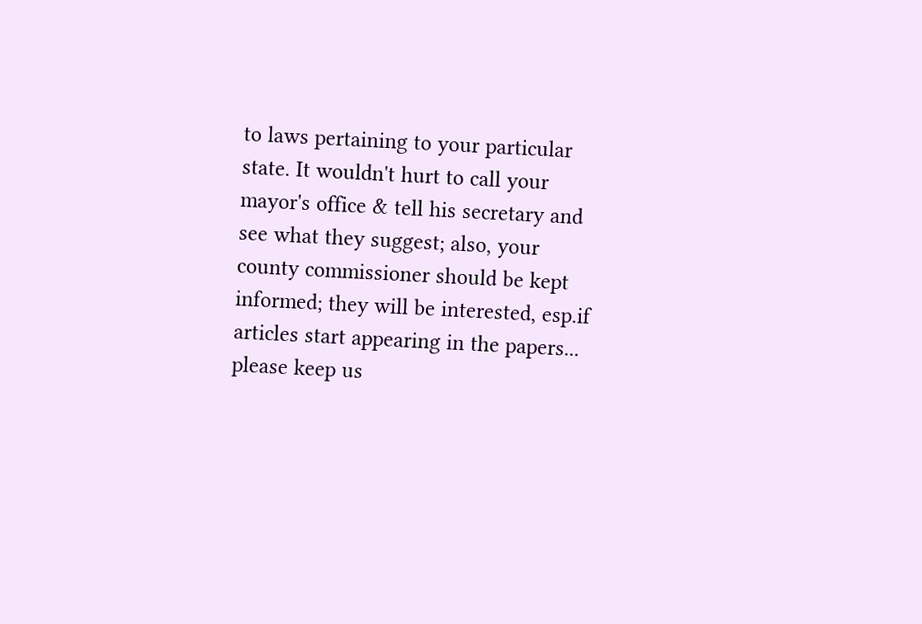to laws pertaining to your particular state. It wouldn't hurt to call your mayor's office & tell his secretary and see what they suggest; also, your county commissioner should be kept informed; they will be interested, esp.if articles start appearing in the papers... please keep us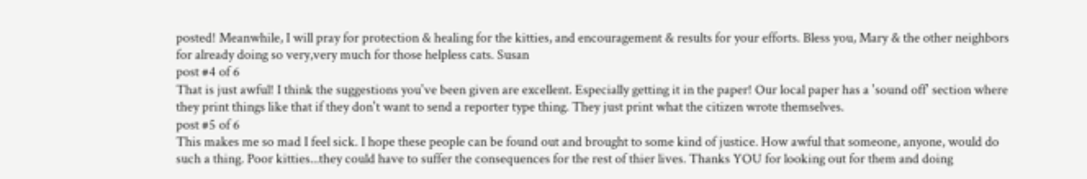posted! Meanwhile, I will pray for protection & healing for the kitties, and encouragement & results for your efforts. Bless you, Mary & the other neighbors for already doing so very,very much for those helpless cats. Susan
post #4 of 6
That is just awful! I think the suggestions you've been given are excellent. Especially getting it in the paper! Our local paper has a 'sound off' section where they print things like that if they don't want to send a reporter type thing. They just print what the citizen wrote themselves.
post #5 of 6
This makes me so mad I feel sick. I hope these people can be found out and brought to some kind of justice. How awful that someone, anyone, would do such a thing. Poor kitties...they could have to suffer the consequences for the rest of thier lives. Thanks YOU for looking out for them and doing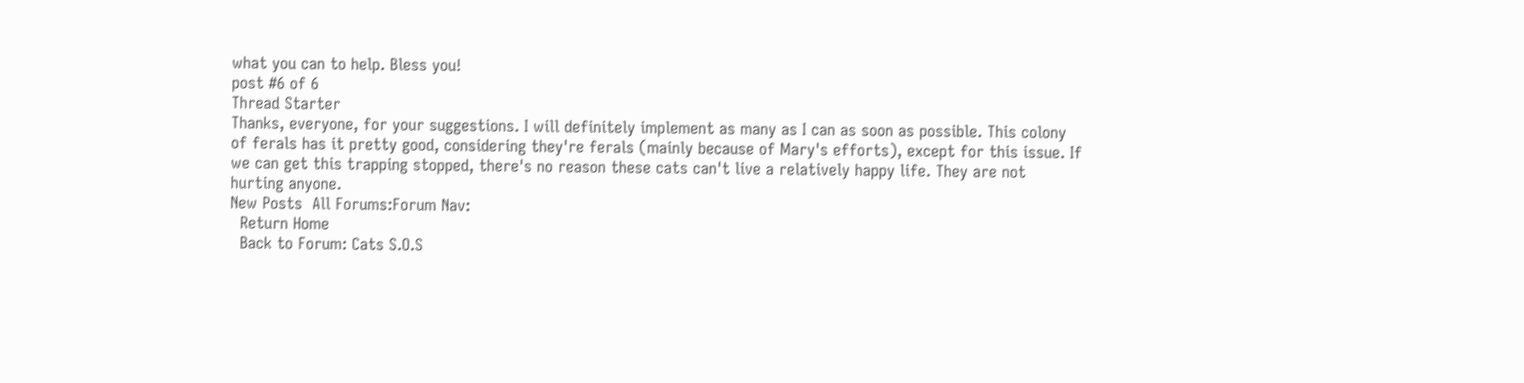what you can to help. Bless you!
post #6 of 6
Thread Starter
Thanks, everyone, for your suggestions. I will definitely implement as many as I can as soon as possible. This colony of ferals has it pretty good, considering they're ferals (mainly because of Mary's efforts), except for this issue. If we can get this trapping stopped, there's no reason these cats can't live a relatively happy life. They are not hurting anyone.
New Posts  All Forums:Forum Nav:
  Return Home
  Back to Forum: Cats S.O.S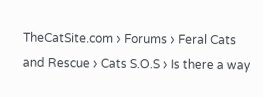TheCatSite.com › Forums › Feral Cats and Rescue › Cats S.O.S › Is there a way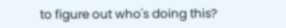to figure out who's doing this?